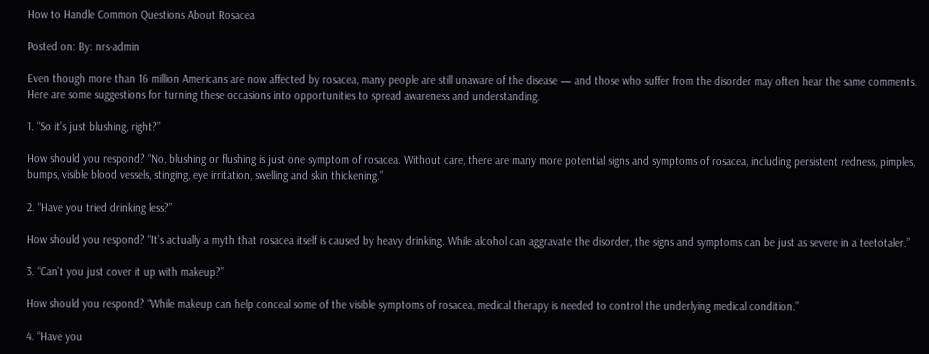How to Handle Common Questions About Rosacea

Posted on: By: nrs-admin

Even though more than 16 million Americans are now affected by rosacea, many people are still unaware of the disease — and those who suffer from the disorder may often hear the same comments. Here are some suggestions for turning these occasions into opportunities to spread awareness and understanding.

1. “So it’s just blushing, right?”

How should you respond? “No, blushing or flushing is just one symptom of rosacea. Without care, there are many more potential signs and symptoms of rosacea, including persistent redness, pimples, bumps, visible blood vessels, stinging, eye irritation, swelling and skin thickening.”

2. “Have you tried drinking less?”

How should you respond? “It’s actually a myth that rosacea itself is caused by heavy drinking. While alcohol can aggravate the disorder, the signs and symptoms can be just as severe in a teetotaler.”

3. “Can’t you just cover it up with makeup?”

How should you respond? “While makeup can help conceal some of the visible symptoms of rosacea, medical therapy is needed to control the underlying medical condition.”

4. “Have you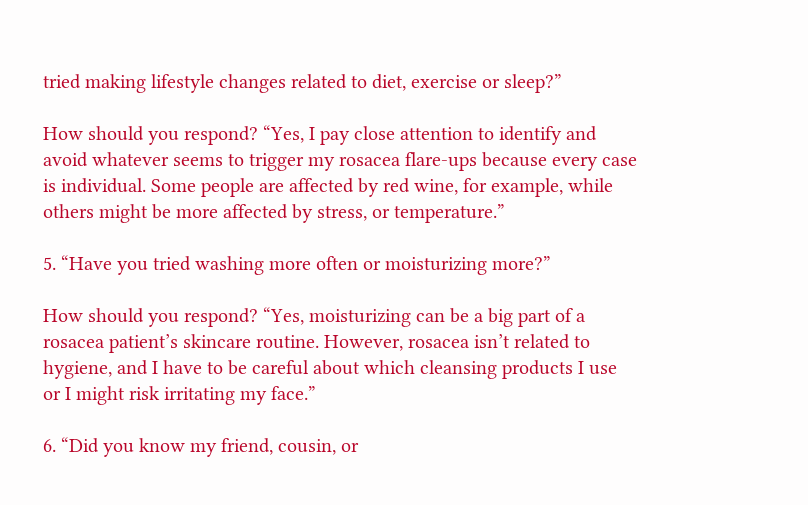tried making lifestyle changes related to diet, exercise or sleep?”

How should you respond? “Yes, I pay close attention to identify and avoid whatever seems to trigger my rosacea flare-ups because every case is individual. Some people are affected by red wine, for example, while others might be more affected by stress, or temperature.”

5. “Have you tried washing more often or moisturizing more?”

How should you respond? “Yes, moisturizing can be a big part of a rosacea patient’s skincare routine. However, rosacea isn’t related to hygiene, and I have to be careful about which cleansing products I use or I might risk irritating my face.”

6. “Did you know my friend, cousin, or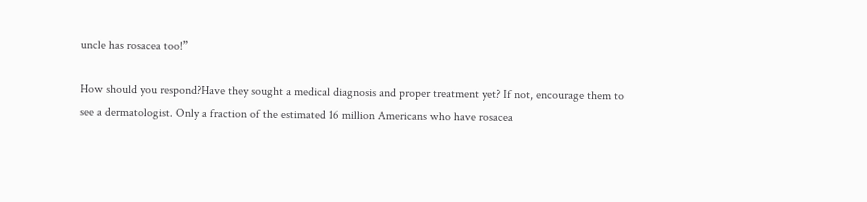uncle has rosacea too!”

How should you respond?Have they sought a medical diagnosis and proper treatment yet? If not, encourage them to see a dermatologist. Only a fraction of the estimated 16 million Americans who have rosacea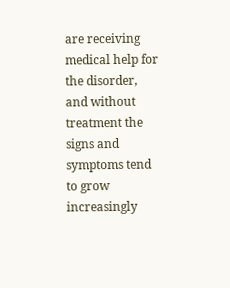are receiving medical help for the disorder, and without treatment the signs and symptoms tend to grow increasingly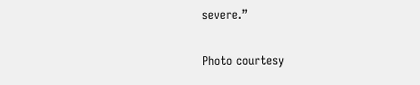severe.”

Photo courtesy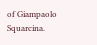of Giampaolo Squarcina.